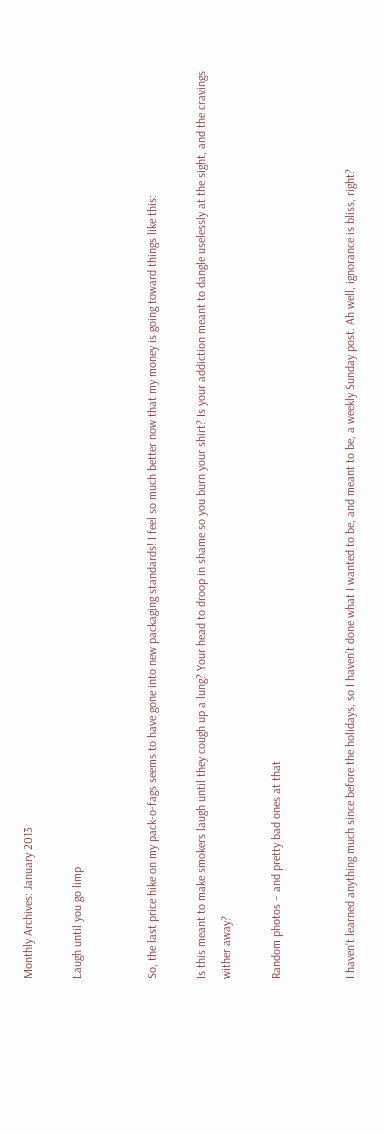Monthly Archives: January 2013

Laugh until you go limp


So, the last price hike on my pack-o-fags seems to have gone into new packaging standards! I feel so much better now that my money is going toward things like this:

Is this meant to make smokers laugh until they cough up a lung? Your head to droop in shame so you burn your shirt? Is your addiction meant to dangle uselessly at the sight, and the cravings wither away?

Random photos – and pretty bad ones at that


I haven’t learned anything much since before the holidays, so I haven’t done what I wanted to be, and meant to be, a weekly Sunday post. Ah well, ignorance is bliss, right?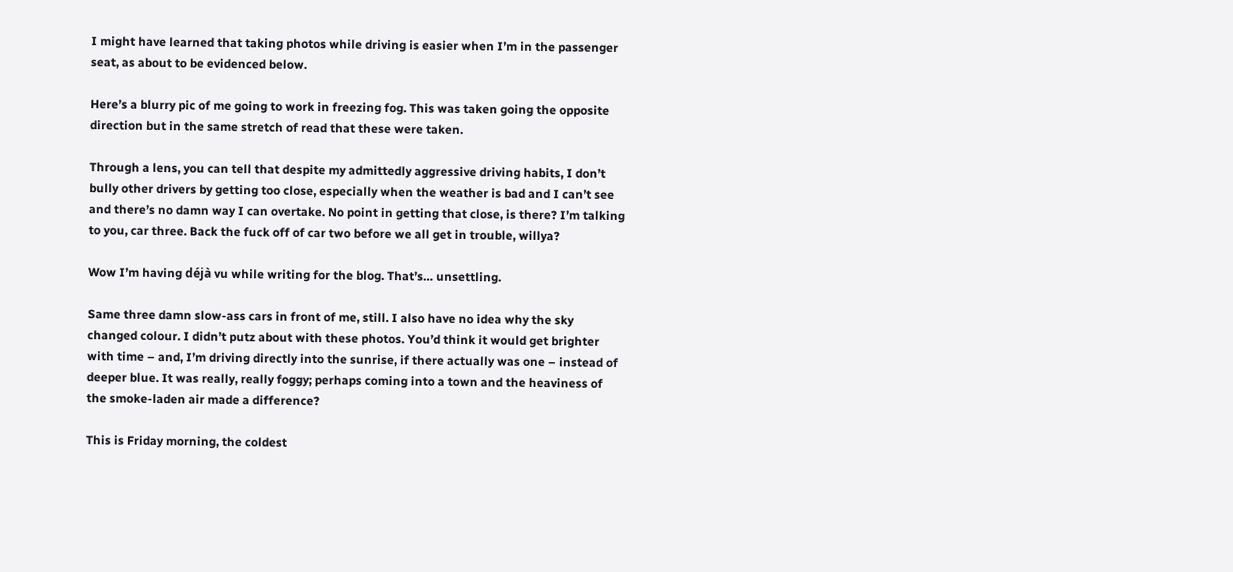I might have learned that taking photos while driving is easier when I’m in the passenger seat, as about to be evidenced below.

Here’s a blurry pic of me going to work in freezing fog. This was taken going the opposite direction but in the same stretch of read that these were taken.

Through a lens, you can tell that despite my admittedly aggressive driving habits, I don’t bully other drivers by getting too close, especially when the weather is bad and I can’t see and there’s no damn way I can overtake. No point in getting that close, is there? I’m talking to you, car three. Back the fuck off of car two before we all get in trouble, willya?

Wow I’m having déjà vu while writing for the blog. That’s… unsettling.

Same three damn slow-ass cars in front of me, still. I also have no idea why the sky changed colour. I didn’t putz about with these photos. You’d think it would get brighter with time – and, I’m driving directly into the sunrise, if there actually was one – instead of deeper blue. It was really, really foggy; perhaps coming into a town and the heaviness of the smoke-laden air made a difference?

This is Friday morning, the coldest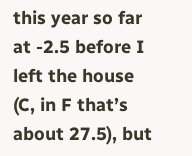this year so far at -2.5 before I left the house (C, in F that’s about 27.5), but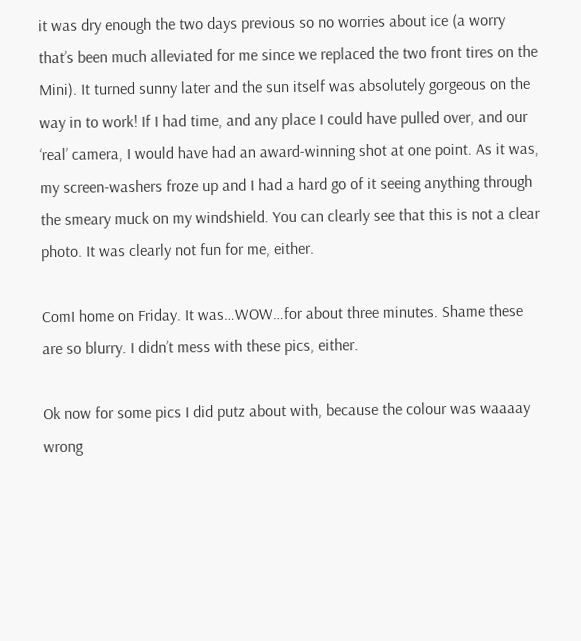it was dry enough the two days previous so no worries about ice (a worry that’s been much alleviated for me since we replaced the two front tires on the Mini). It turned sunny later and the sun itself was absolutely gorgeous on the way in to work! If I had time, and any place I could have pulled over, and our ‘real’ camera, I would have had an award-winning shot at one point. As it was, my screen-washers froze up and I had a hard go of it seeing anything through the smeary muck on my windshield. You can clearly see that this is not a clear photo. It was clearly not fun for me, either.

ComI home on Friday. It was…WOW…for about three minutes. Shame these are so blurry. I didn’t mess with these pics, either.

Ok now for some pics I did putz about with, because the colour was waaaay wrong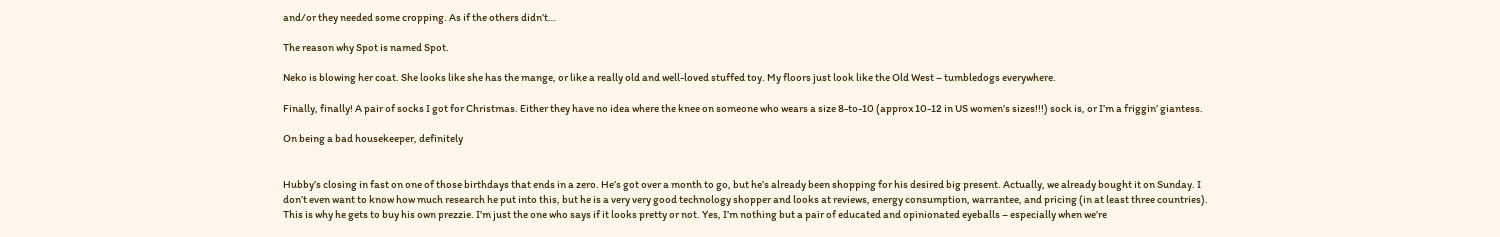and/or they needed some cropping. As if the others didn’t…

The reason why Spot is named Spot.

Neko is blowing her coat. She looks like she has the mange, or like a really old and well-loved stuffed toy. My floors just look like the Old West – tumbledogs everywhere.

Finally, finally! A pair of socks I got for Christmas. Either they have no idea where the knee on someone who wears a size 8-to-10 (approx 10-12 in US women’s sizes!!!) sock is, or I’m a friggin’ giantess.

On being a bad housekeeper, definitely


Hubby’s closing in fast on one of those birthdays that ends in a zero. He’s got over a month to go, but he’s already been shopping for his desired big present. Actually, we already bought it on Sunday. I don’t even want to know how much research he put into this, but he is a very very good technology shopper and looks at reviews, energy consumption, warrantee, and pricing (in at least three countries). This is why he gets to buy his own prezzie. I’m just the one who says if it looks pretty or not. Yes, I’m nothing but a pair of educated and opinionated eyeballs – especially when we’re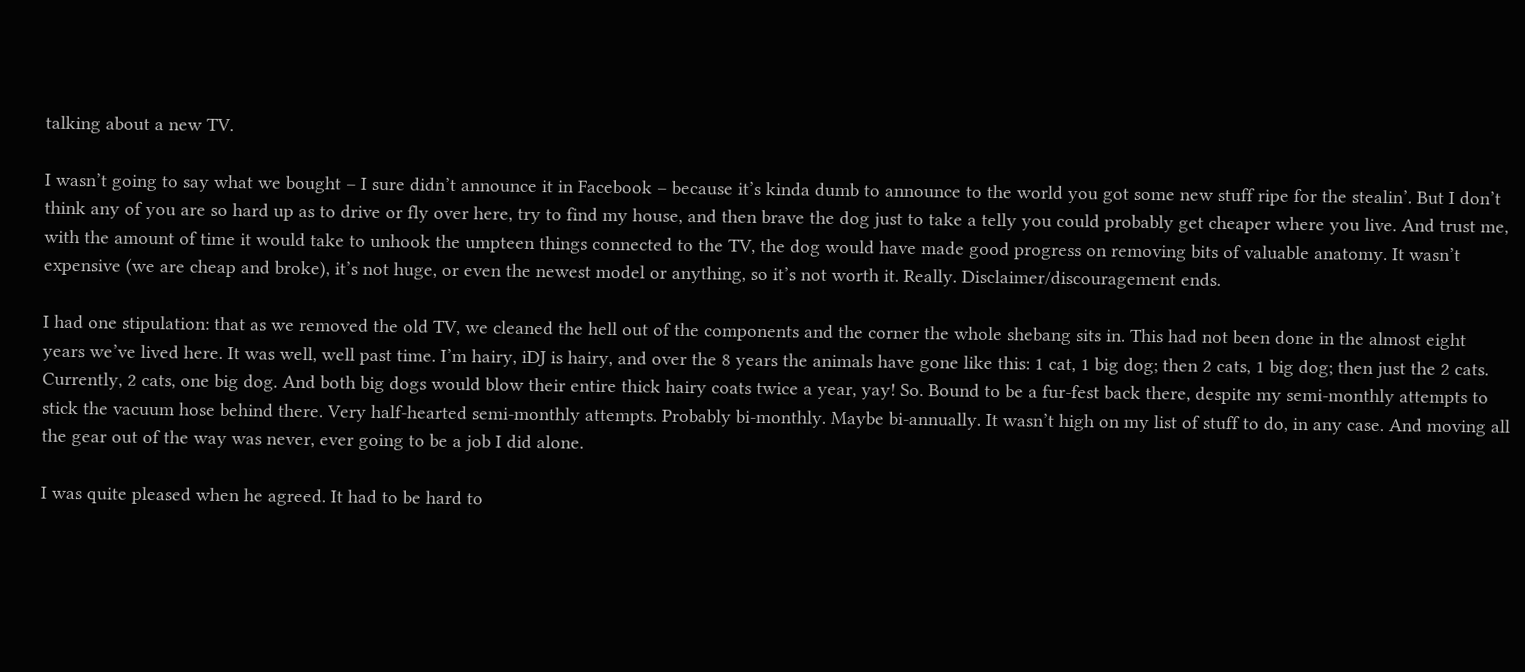talking about a new TV.

I wasn’t going to say what we bought – I sure didn’t announce it in Facebook – because it’s kinda dumb to announce to the world you got some new stuff ripe for the stealin’. But I don’t think any of you are so hard up as to drive or fly over here, try to find my house, and then brave the dog just to take a telly you could probably get cheaper where you live. And trust me, with the amount of time it would take to unhook the umpteen things connected to the TV, the dog would have made good progress on removing bits of valuable anatomy. It wasn’t expensive (we are cheap and broke), it’s not huge, or even the newest model or anything, so it’s not worth it. Really. Disclaimer/discouragement ends.

I had one stipulation: that as we removed the old TV, we cleaned the hell out of the components and the corner the whole shebang sits in. This had not been done in the almost eight years we’ve lived here. It was well, well past time. I’m hairy, iDJ is hairy, and over the 8 years the animals have gone like this: 1 cat, 1 big dog; then 2 cats, 1 big dog; then just the 2 cats. Currently, 2 cats, one big dog. And both big dogs would blow their entire thick hairy coats twice a year, yay! So. Bound to be a fur-fest back there, despite my semi-monthly attempts to stick the vacuum hose behind there. Very half-hearted semi-monthly attempts. Probably bi-monthly. Maybe bi-annually. It wasn’t high on my list of stuff to do, in any case. And moving all the gear out of the way was never, ever going to be a job I did alone.

I was quite pleased when he agreed. It had to be hard to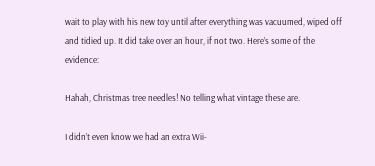wait to play with his new toy until after everything was vacuumed, wiped off and tidied up. It did take over an hour, if not two. Here’s some of the evidence:

Hahah, Christmas tree needles! No telling what vintage these are.

I didn’t even know we had an extra Wii-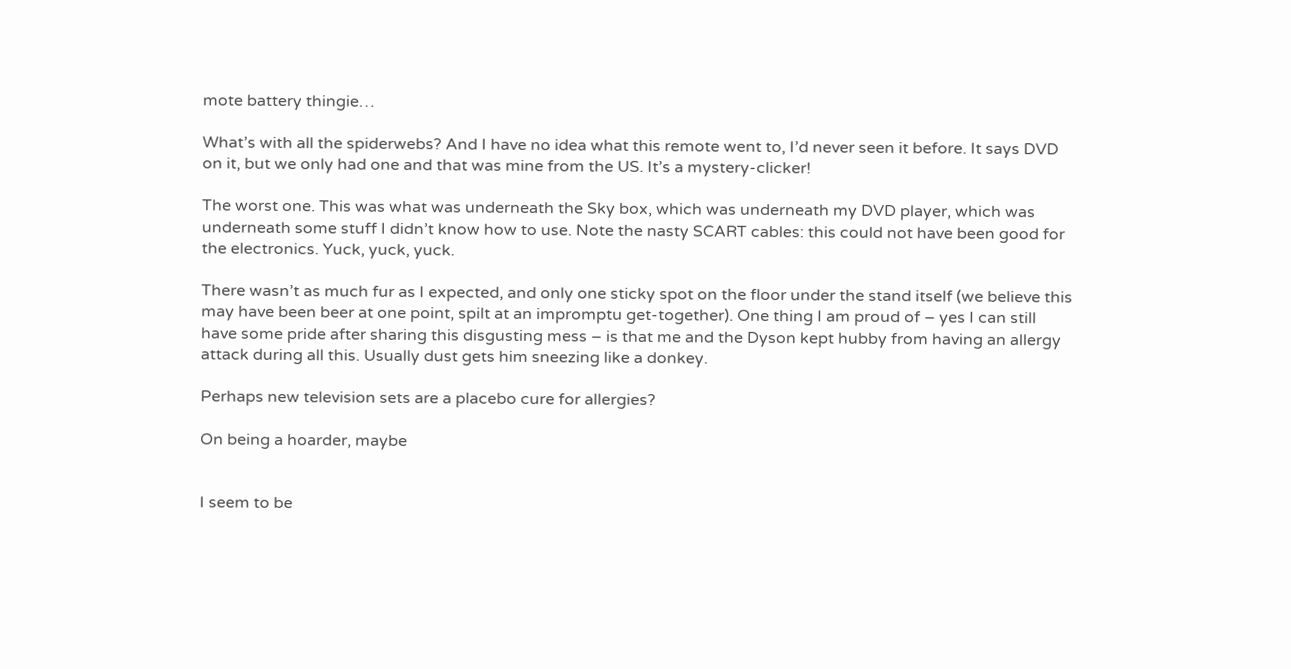mote battery thingie…

What’s with all the spiderwebs? And I have no idea what this remote went to, I’d never seen it before. It says DVD on it, but we only had one and that was mine from the US. It’s a mystery-clicker!

The worst one. This was what was underneath the Sky box, which was underneath my DVD player, which was underneath some stuff I didn’t know how to use. Note the nasty SCART cables: this could not have been good for the electronics. Yuck, yuck, yuck.

There wasn’t as much fur as I expected, and only one sticky spot on the floor under the stand itself (we believe this may have been beer at one point, spilt at an impromptu get-together). One thing I am proud of – yes I can still have some pride after sharing this disgusting mess – is that me and the Dyson kept hubby from having an allergy attack during all this. Usually dust gets him sneezing like a donkey.

Perhaps new television sets are a placebo cure for allergies?

On being a hoarder, maybe


I seem to be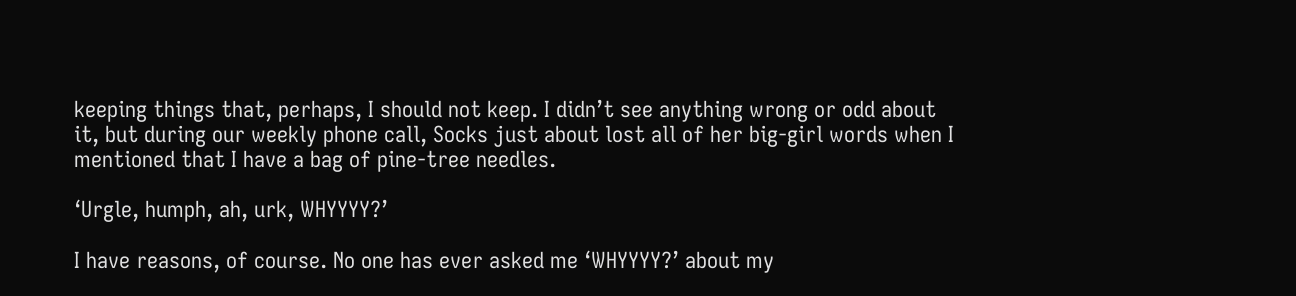keeping things that, perhaps, I should not keep. I didn’t see anything wrong or odd about it, but during our weekly phone call, Socks just about lost all of her big-girl words when I mentioned that I have a bag of pine-tree needles.

‘Urgle, humph, ah, urk, WHYYYY?’

I have reasons, of course. No one has ever asked me ‘WHYYYY?’ about my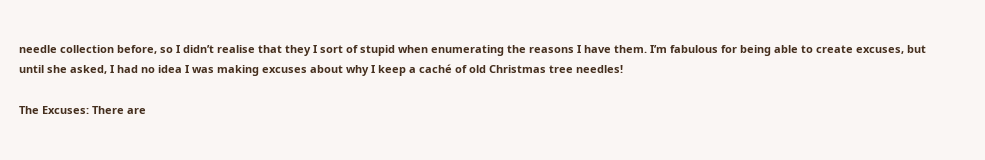needle collection before, so I didn’t realise that they I sort of stupid when enumerating the reasons I have them. I’m fabulous for being able to create excuses, but until she asked, I had no idea I was making excuses about why I keep a caché of old Christmas tree needles!

The Excuses: There are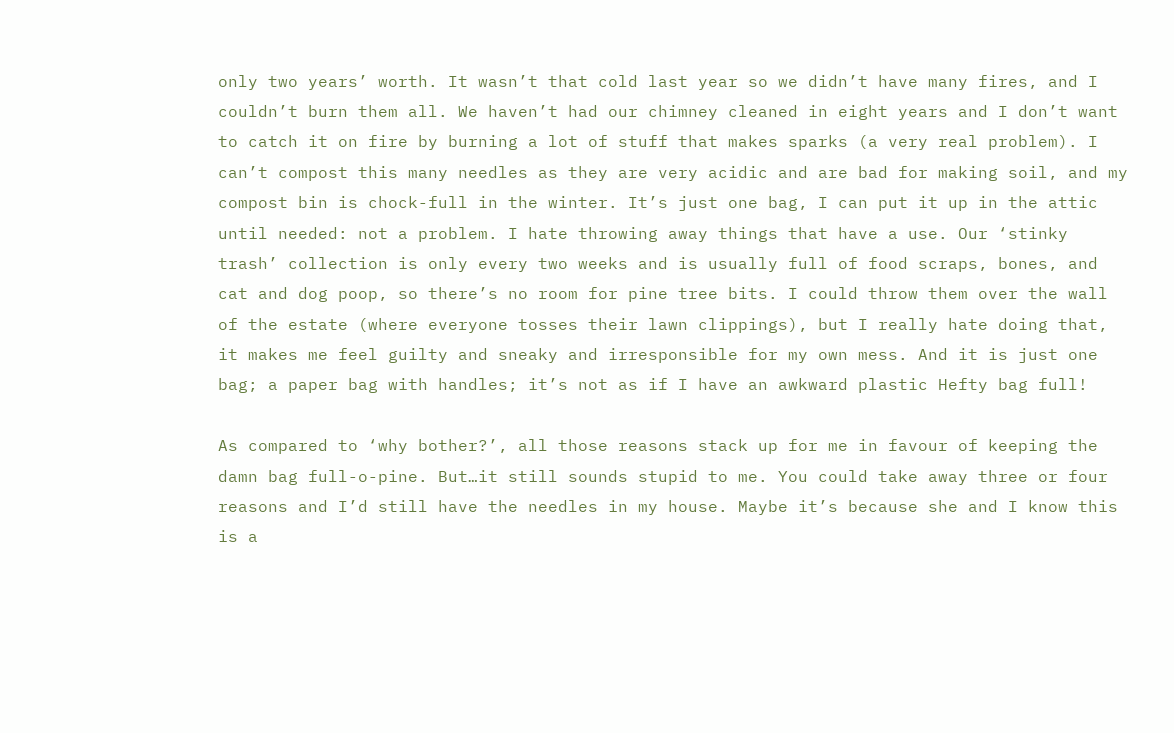only two years’ worth. It wasn’t that cold last year so we didn’t have many fires, and I couldn’t burn them all. We haven’t had our chimney cleaned in eight years and I don’t want to catch it on fire by burning a lot of stuff that makes sparks (a very real problem). I can’t compost this many needles as they are very acidic and are bad for making soil, and my compost bin is chock-full in the winter. It’s just one bag, I can put it up in the attic until needed: not a problem. I hate throwing away things that have a use. Our ‘stinky trash’ collection is only every two weeks and is usually full of food scraps, bones, and cat and dog poop, so there’s no room for pine tree bits. I could throw them over the wall of the estate (where everyone tosses their lawn clippings), but I really hate doing that, it makes me feel guilty and sneaky and irresponsible for my own mess. And it is just one bag; a paper bag with handles; it’s not as if I have an awkward plastic Hefty bag full!

As compared to ‘why bother?’, all those reasons stack up for me in favour of keeping the damn bag full-o-pine. But…it still sounds stupid to me. You could take away three or four reasons and I’d still have the needles in my house. Maybe it’s because she and I know this is a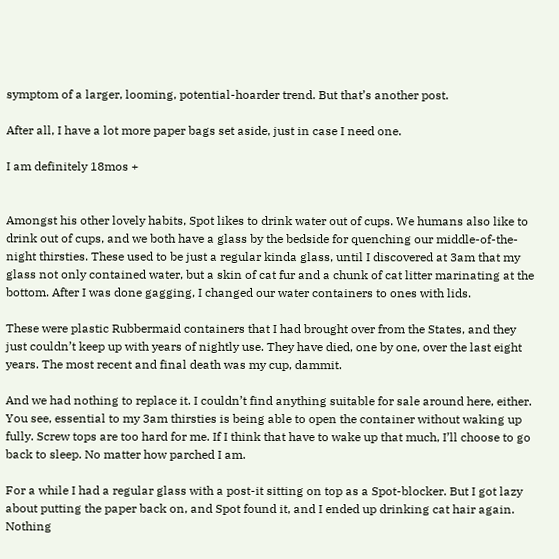symptom of a larger, looming, potential-hoarder trend. But that’s another post.

After all, I have a lot more paper bags set aside, just in case I need one.

I am definitely 18mos +


Amongst his other lovely habits, Spot likes to drink water out of cups. We humans also like to drink out of cups, and we both have a glass by the bedside for quenching our middle-of-the-night thirsties. These used to be just a regular kinda glass, until I discovered at 3am that my glass not only contained water, but a skin of cat fur and a chunk of cat litter marinating at the bottom. After I was done gagging, I changed our water containers to ones with lids.

These were plastic Rubbermaid containers that I had brought over from the States, and they just couldn’t keep up with years of nightly use. They have died, one by one, over the last eight years. The most recent and final death was my cup, dammit.

And we had nothing to replace it. I couldn’t find anything suitable for sale around here, either. You see, essential to my 3am thirsties is being able to open the container without waking up fully. Screw tops are too hard for me. If I think that have to wake up that much, I’ll choose to go back to sleep. No matter how parched I am.

For a while I had a regular glass with a post-it sitting on top as a Spot-blocker. But I got lazy about putting the paper back on, and Spot found it, and I ended up drinking cat hair again. Nothing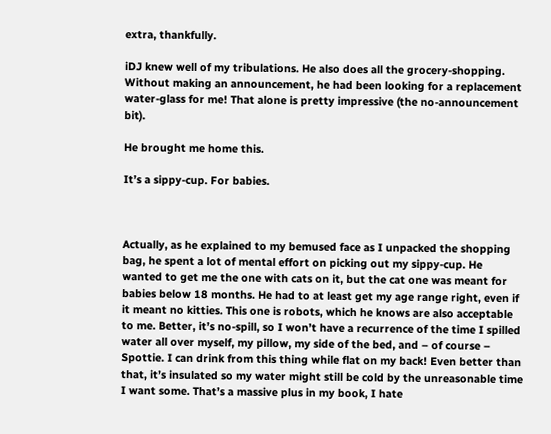extra, thankfully.

iDJ knew well of my tribulations. He also does all the grocery-shopping. Without making an announcement, he had been looking for a replacement water-glass for me! That alone is pretty impressive (the no-announcement bit).

He brought me home this.

It’s a sippy-cup. For babies.



Actually, as he explained to my bemused face as I unpacked the shopping bag, he spent a lot of mental effort on picking out my sippy-cup. He wanted to get me the one with cats on it, but the cat one was meant for babies below 18 months. He had to at least get my age range right, even if it meant no kitties. This one is robots, which he knows are also acceptable to me. Better, it’s no-spill, so I won’t have a recurrence of the time I spilled water all over myself, my pillow, my side of the bed, and – of course – Spottie. I can drink from this thing while flat on my back! Even better than that, it’s insulated so my water might still be cold by the unreasonable time I want some. That’s a massive plus in my book, I hate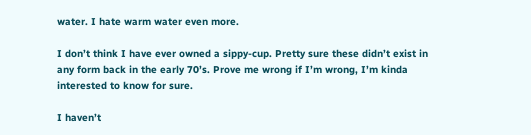water. I hate warm water even more.

I don’t think I have ever owned a sippy-cup. Pretty sure these didn’t exist in any form back in the early 70’s. Prove me wrong if I’m wrong, I’m kinda interested to know for sure.

I haven’t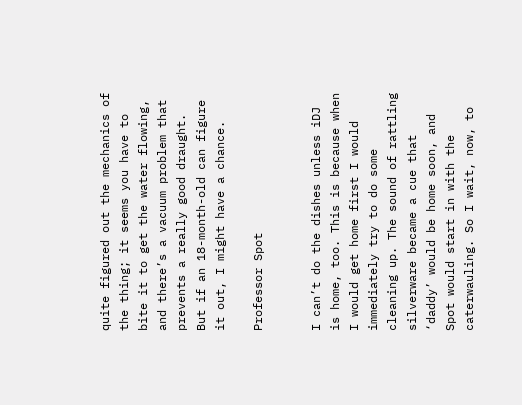quite figured out the mechanics of the thing; it seems you have to bite it to get the water flowing, and there’s a vacuum problem that prevents a really good draught. But if an 18-month-old can figure it out, I might have a chance.

Professor Spot


I can’t do the dishes unless iDJ is home, too. This is because when I would get home first I would immediately try to do some cleaning up. The sound of rattling silverware became a cue that ‘daddy’ would be home soon, and Spot would start in with the caterwauling. So I wait, now, to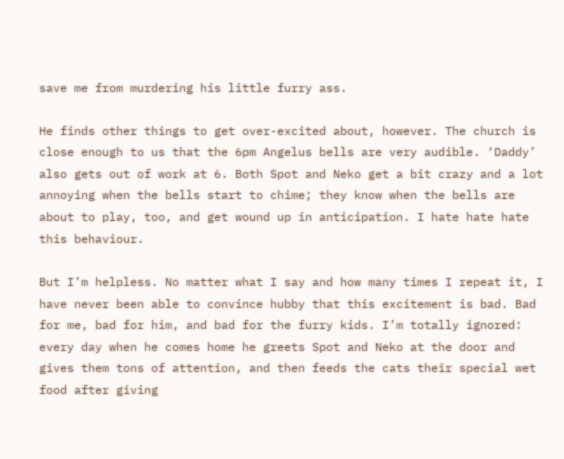save me from murdering his little furry ass.

He finds other things to get over-excited about, however. The church is close enough to us that the 6pm Angelus bells are very audible. ‘Daddy’ also gets out of work at 6. Both Spot and Neko get a bit crazy and a lot annoying when the bells start to chime; they know when the bells are about to play, too, and get wound up in anticipation. I hate hate hate this behaviour.

But I’m helpless. No matter what I say and how many times I repeat it, I have never been able to convince hubby that this excitement is bad. Bad for me, bad for him, and bad for the furry kids. I’m totally ignored: every day when he comes home he greets Spot and Neko at the door and gives them tons of attention, and then feeds the cats their special wet food after giving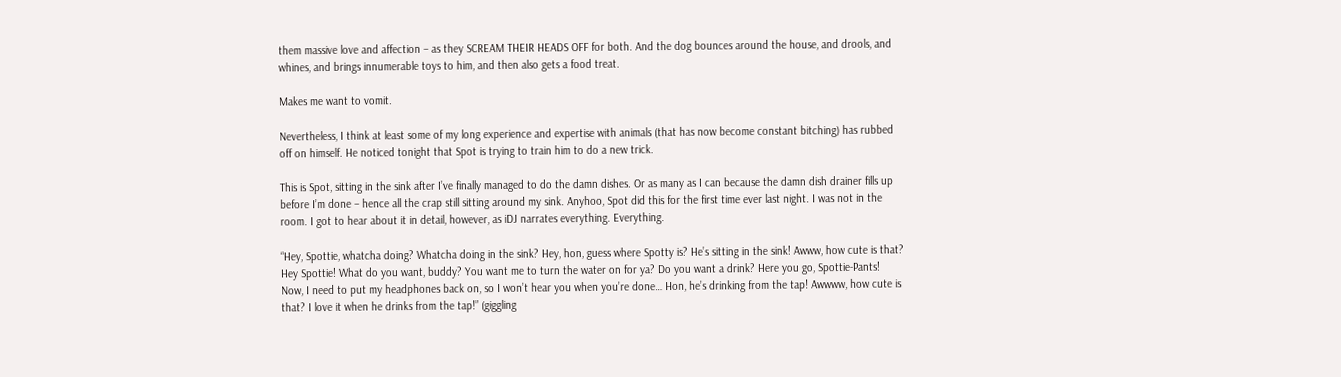them massive love and affection – as they SCREAM THEIR HEADS OFF for both. And the dog bounces around the house, and drools, and whines, and brings innumerable toys to him, and then also gets a food treat.

Makes me want to vomit.

Nevertheless, I think at least some of my long experience and expertise with animals (that has now become constant bitching) has rubbed off on himself. He noticed tonight that Spot is trying to train him to do a new trick.

This is Spot, sitting in the sink after I’ve finally managed to do the damn dishes. Or as many as I can because the damn dish drainer fills up before I’m done – hence all the crap still sitting around my sink. Anyhoo, Spot did this for the first time ever last night. I was not in the room. I got to hear about it in detail, however, as iDJ narrates everything. Everything.

“Hey, Spottie, whatcha doing? Whatcha doing in the sink? Hey, hon, guess where Spotty is? He’s sitting in the sink! Awww, how cute is that? Hey Spottie! What do you want, buddy? You want me to turn the water on for ya? Do you want a drink? Here you go, Spottie-Pants! Now, I need to put my headphones back on, so I won’t hear you when you’re done… Hon, he’s drinking from the tap! Awwww, how cute is that? I love it when he drinks from the tap!” (giggling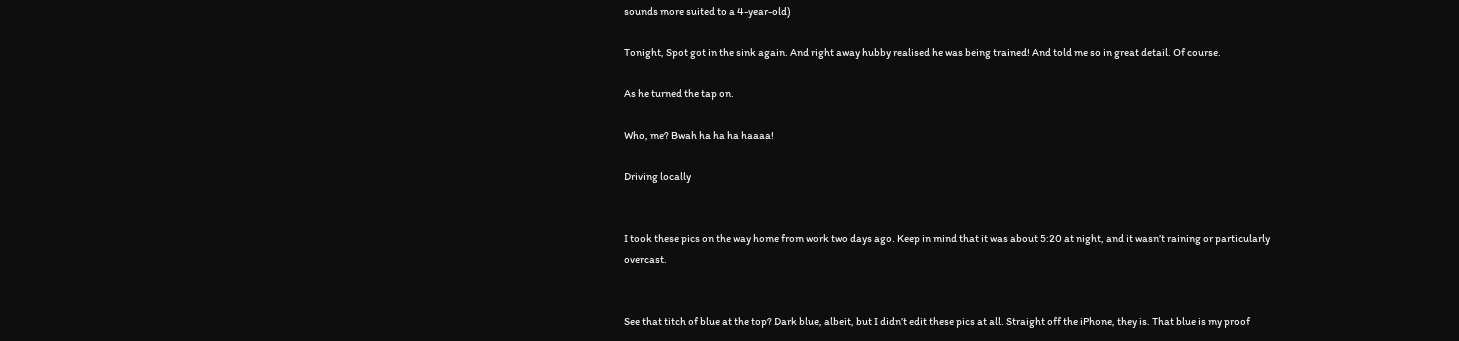sounds more suited to a 4-year-old)

Tonight, Spot got in the sink again. And right away hubby realised he was being trained! And told me so in great detail. Of course.

As he turned the tap on.

Who, me? Bwah ha ha ha haaaa!

Driving locally


I took these pics on the way home from work two days ago. Keep in mind that it was about 5:20 at night, and it wasn’t raining or particularly overcast.


See that titch of blue at the top? Dark blue, albeit, but I didn’t edit these pics at all. Straight off the iPhone, they is. That blue is my proof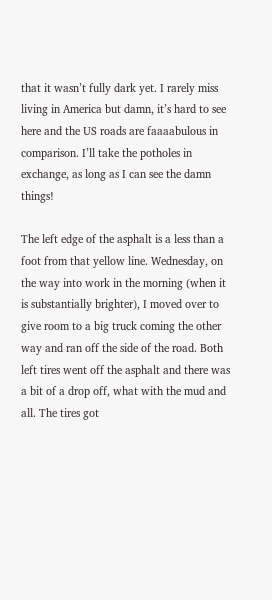that it wasn’t fully dark yet. I rarely miss living in America but damn, it’s hard to see here and the US roads are faaaabulous in comparison. I’ll take the potholes in exchange, as long as I can see the damn things!

The left edge of the asphalt is a less than a foot from that yellow line. Wednesday, on the way into work in the morning (when it is substantially brighter), I moved over to give room to a big truck coming the other way and ran off the side of the road. Both left tires went off the asphalt and there was a bit of a drop off, what with the mud and all. The tires got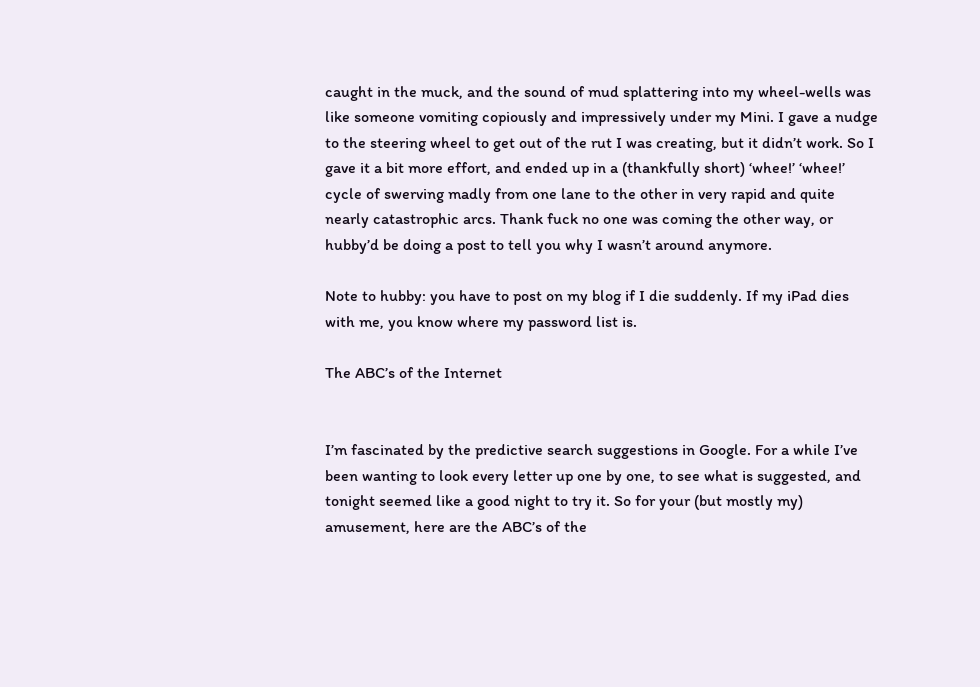caught in the muck, and the sound of mud splattering into my wheel-wells was like someone vomiting copiously and impressively under my Mini. I gave a nudge to the steering wheel to get out of the rut I was creating, but it didn’t work. So I gave it a bit more effort, and ended up in a (thankfully short) ‘whee!’ ‘whee!’ cycle of swerving madly from one lane to the other in very rapid and quite nearly catastrophic arcs. Thank fuck no one was coming the other way, or hubby’d be doing a post to tell you why I wasn’t around anymore.

Note to hubby: you have to post on my blog if I die suddenly. If my iPad dies with me, you know where my password list is.

The ABC’s of the Internet


I’m fascinated by the predictive search suggestions in Google. For a while I’ve been wanting to look every letter up one by one, to see what is suggested, and tonight seemed like a good night to try it. So for your (but mostly my) amusement, here are the ABC’s of the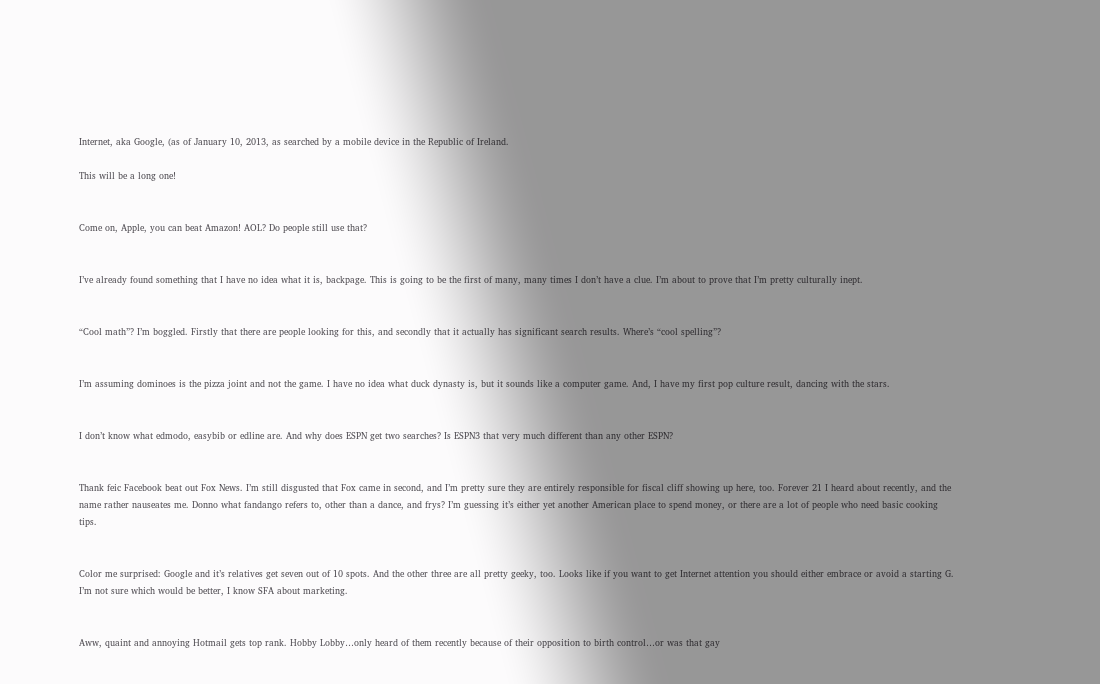Internet, aka Google, (as of January 10, 2013, as searched by a mobile device in the Republic of Ireland.

This will be a long one!


Come on, Apple, you can beat Amazon! AOL? Do people still use that?


I’ve already found something that I have no idea what it is, backpage. This is going to be the first of many, many times I don’t have a clue. I’m about to prove that I’m pretty culturally inept.


“Cool math”? I’m boggled. Firstly that there are people looking for this, and secondly that it actually has significant search results. Where’s “cool spelling”?


I’m assuming dominoes is the pizza joint and not the game. I have no idea what duck dynasty is, but it sounds like a computer game. And, I have my first pop culture result, dancing with the stars.


I don’t know what edmodo, easybib or edline are. And why does ESPN get two searches? Is ESPN3 that very much different than any other ESPN?


Thank feic Facebook beat out Fox News. I’m still disgusted that Fox came in second, and I’m pretty sure they are entirely responsible for fiscal cliff showing up here, too. Forever 21 I heard about recently, and the name rather nauseates me. Donno what fandango refers to, other than a dance, and frys? I’m guessing it’s either yet another American place to spend money, or there are a lot of people who need basic cooking tips.


Color me surprised: Google and it’s relatives get seven out of 10 spots. And the other three are all pretty geeky, too. Looks like if you want to get Internet attention you should either embrace or avoid a starting G. I’m not sure which would be better, I know SFA about marketing.


Aww, quaint and annoying Hotmail gets top rank. Hobby Lobby…only heard of them recently because of their opposition to birth control…or was that gay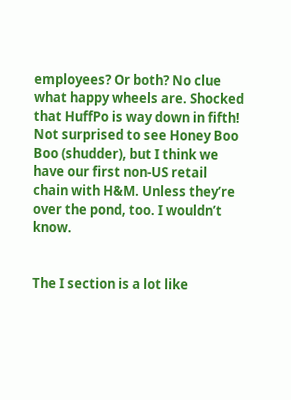employees? Or both? No clue what happy wheels are. Shocked that HuffPo is way down in fifth! Not surprised to see Honey Boo Boo (shudder), but I think we have our first non-US retail chain with H&M. Unless they’re over the pond, too. I wouldn’t know.


The I section is a lot like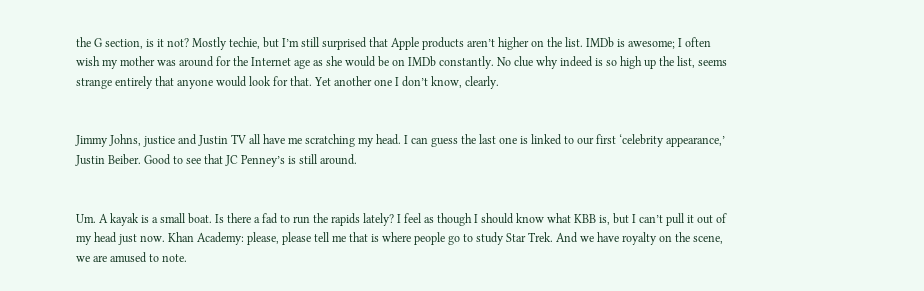the G section, is it not? Mostly techie, but I’m still surprised that Apple products aren’t higher on the list. IMDb is awesome; I often wish my mother was around for the Internet age as she would be on IMDb constantly. No clue why indeed is so high up the list, seems strange entirely that anyone would look for that. Yet another one I don’t know, clearly.


Jimmy Johns, justice and Justin TV all have me scratching my head. I can guess the last one is linked to our first ‘celebrity appearance,’ Justin Beiber. Good to see that JC Penney’s is still around.


Um. A kayak is a small boat. Is there a fad to run the rapids lately? I feel as though I should know what KBB is, but I can’t pull it out of my head just now. Khan Academy: please, please tell me that is where people go to study Star Trek. And we have royalty on the scene, we are amused to note.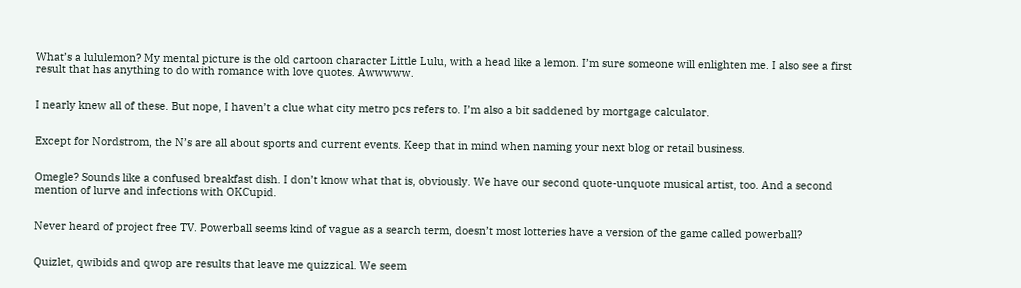What’s a lululemon? My mental picture is the old cartoon character Little Lulu, with a head like a lemon. I’m sure someone will enlighten me. I also see a first result that has anything to do with romance with love quotes. Awwwww.


I nearly knew all of these. But nope, I haven’t a clue what city metro pcs refers to. I’m also a bit saddened by mortgage calculator.


Except for Nordstrom, the N’s are all about sports and current events. Keep that in mind when naming your next blog or retail business.


Omegle? Sounds like a confused breakfast dish. I don’t know what that is, obviously. We have our second quote-unquote musical artist, too. And a second mention of lurve and infections with OKCupid.


Never heard of project free TV. Powerball seems kind of vague as a search term, doesn’t most lotteries have a version of the game called powerball?


Quizlet, qwibids and qwop are results that leave me quizzical. We seem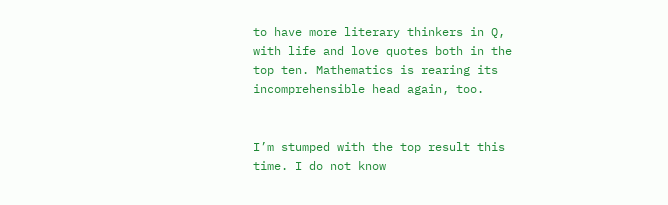to have more literary thinkers in Q, with life and love quotes both in the top ten. Mathematics is rearing its incomprehensible head again, too.


I’m stumped with the top result this time. I do not know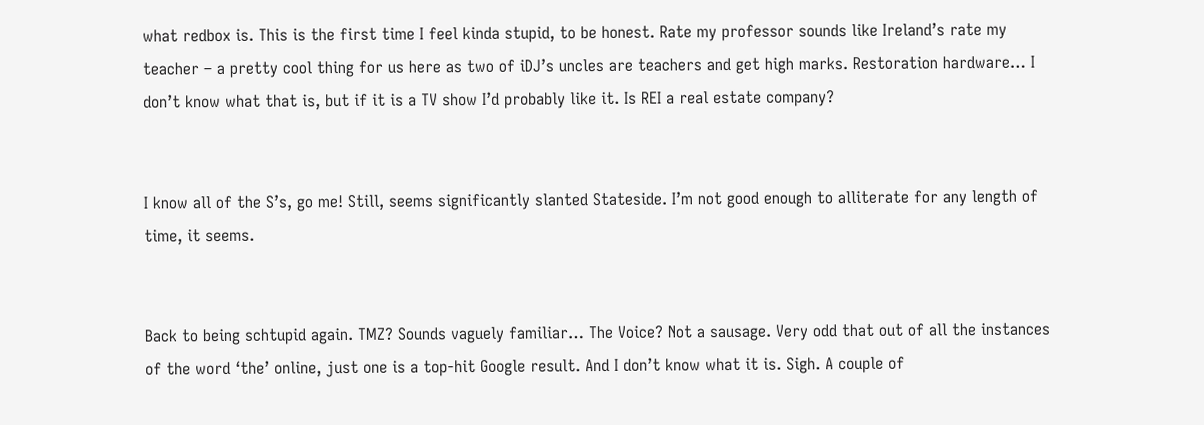what redbox is. This is the first time I feel kinda stupid, to be honest. Rate my professor sounds like Ireland’s rate my teacher – a pretty cool thing for us here as two of iDJ’s uncles are teachers and get high marks. Restoration hardware… I don’t know what that is, but if it is a TV show I’d probably like it. Is REI a real estate company?


I know all of the S’s, go me! Still, seems significantly slanted Stateside. I’m not good enough to alliterate for any length of time, it seems.


Back to being schtupid again. TMZ? Sounds vaguely familiar… The Voice? Not a sausage. Very odd that out of all the instances of the word ‘the’ online, just one is a top-hit Google result. And I don’t know what it is. Sigh. A couple of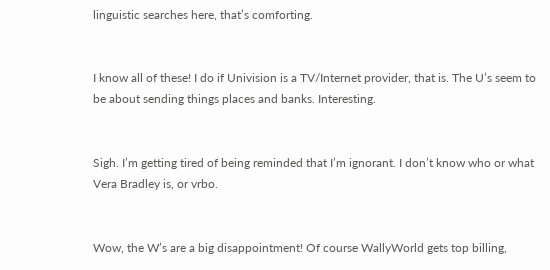linguistic searches here, that’s comforting.


I know all of these! I do if Univision is a TV/Internet provider, that is. The U’s seem to be about sending things places and banks. Interesting.


Sigh. I’m getting tired of being reminded that I’m ignorant. I don’t know who or what Vera Bradley is, or vrbo.


Wow, the W’s are a big disappointment! Of course WallyWorld gets top billing,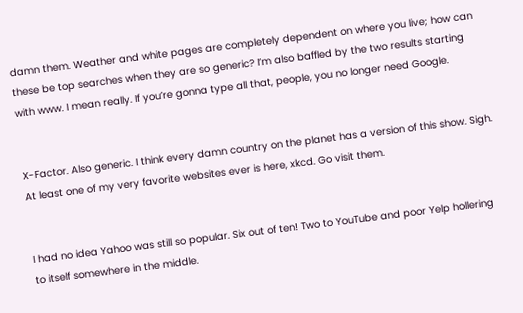damn them. Weather and white pages are completely dependent on where you live; how can these be top searches when they are so generic? I’m also baffled by the two results starting with www. I mean really. If you’re gonna type all that, people, you no longer need Google.


X-Factor. Also generic. I think every damn country on the planet has a version of this show. Sigh. At least one of my very favorite websites ever is here, xkcd. Go visit them.


I had no idea Yahoo was still so popular. Six out of ten! Two to YouTube and poor Yelp hollering to itself somewhere in the middle.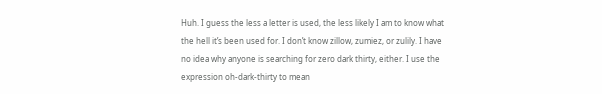Huh. I guess the less a letter is used, the less likely I am to know what the hell it’s been used for. I don’t know zillow, zumiez, or zulily. I have no idea why anyone is searching for zero dark thirty, either. I use the expression oh-dark-thirty to mean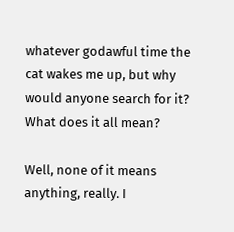whatever godawful time the cat wakes me up, but why would anyone search for it? What does it all mean?

Well, none of it means anything, really. I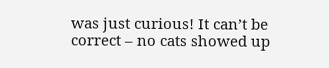was just curious! It can’t be correct – no cats showed up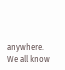anywhere. We all know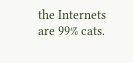the Internets are 99% cats.